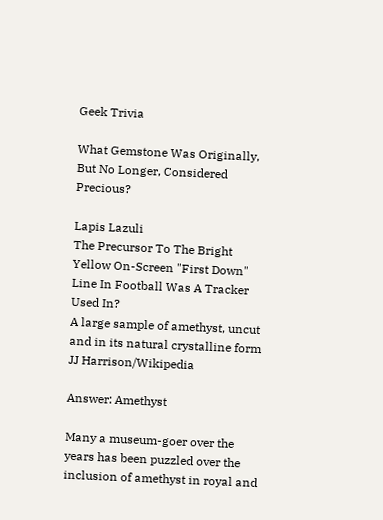Geek Trivia

What Gemstone Was Originally, But No Longer, Considered Precious?

Lapis Lazuli
The Precursor To The Bright Yellow On-Screen "First Down" Line In Football Was A Tracker Used In?
A large sample of amethyst, uncut and in its natural crystalline form
JJ Harrison/Wikipedia

Answer: Amethyst

Many a museum-goer over the years has been puzzled over the inclusion of amethyst in royal and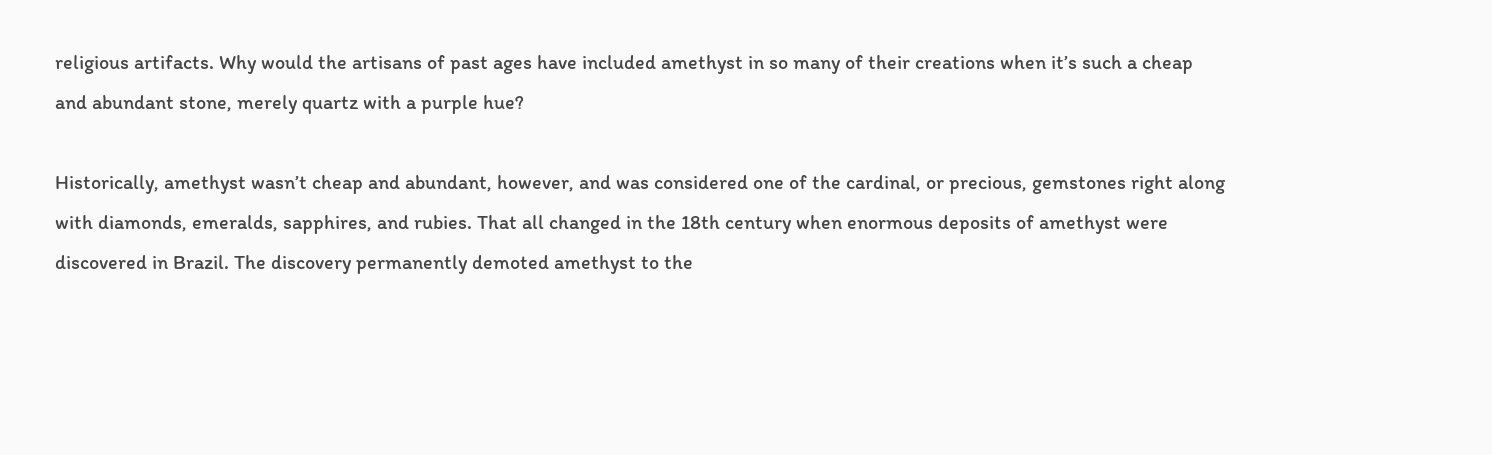religious artifacts. Why would the artisans of past ages have included amethyst in so many of their creations when it’s such a cheap and abundant stone, merely quartz with a purple hue?

Historically, amethyst wasn’t cheap and abundant, however, and was considered one of the cardinal, or precious, gemstones right along with diamonds, emeralds, sapphires, and rubies. That all changed in the 18th century when enormous deposits of amethyst were discovered in Brazil. The discovery permanently demoted amethyst to the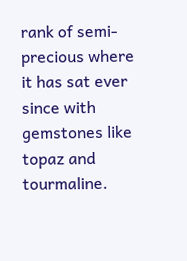rank of semi-precious where it has sat ever since with gemstones like topaz and tourmaline.